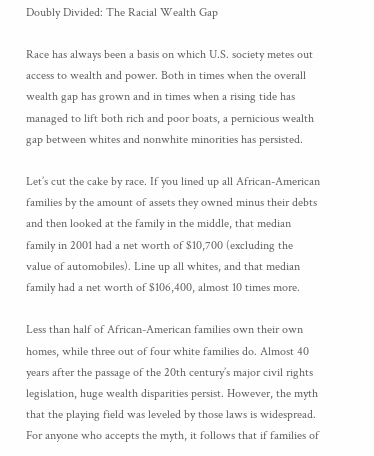Doubly Divided: The Racial Wealth Gap

Race has always been a basis on which U.S. society metes out access to wealth and power. Both in times when the overall wealth gap has grown and in times when a rising tide has managed to lift both rich and poor boats, a pernicious wealth gap between whites and nonwhite minorities has persisted.

Let’s cut the cake by race. If you lined up all African-American families by the amount of assets they owned minus their debts and then looked at the family in the middle, that median family in 2001 had a net worth of $10,700 (excluding the value of automobiles). Line up all whites, and that median family had a net worth of $106,400, almost 10 times more.

Less than half of African-American families own their own homes, while three out of four white families do. Almost 40 years after the passage of the 20th century’s major civil rights legislation, huge wealth disparities persist. However, the myth that the playing field was leveled by those laws is widespread. For anyone who accepts the myth, it follows that if families of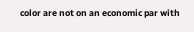color are not on an economic par with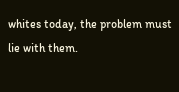whites today, the problem must lie with them.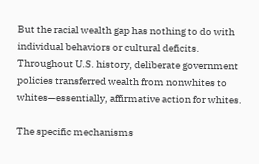But the racial wealth gap has nothing to do with individual behaviors or cultural deficits. Throughout U.S. history, deliberate government policies transferred wealth from nonwhites to whites—essentially, affirmative action for whites.

The specific mechanisms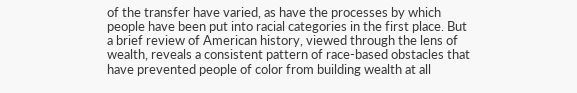of the transfer have varied, as have the processes by which people have been put into racial categories in the first place. But a brief review of American history, viewed through the lens of wealth, reveals a consistent pattern of race-based obstacles that have prevented people of color from building wealth at all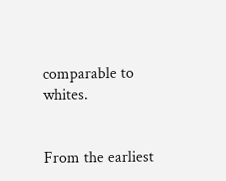comparable to whites.


From the earliest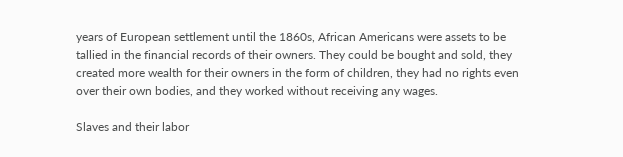years of European settlement until the 1860s, African Americans were assets to be tallied in the financial records of their owners. They could be bought and sold, they created more wealth for their owners in the form of children, they had no rights even over their own bodies, and they worked without receiving any wages.

Slaves and their labor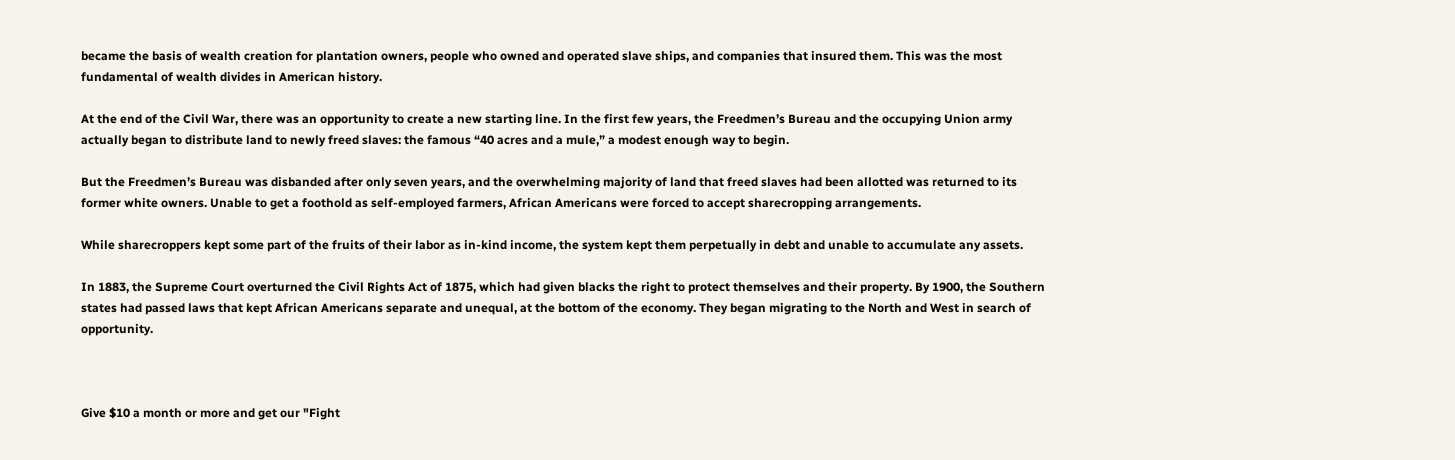became the basis of wealth creation for plantation owners, people who owned and operated slave ships, and companies that insured them. This was the most fundamental of wealth divides in American history.

At the end of the Civil War, there was an opportunity to create a new starting line. In the first few years, the Freedmen’s Bureau and the occupying Union army actually began to distribute land to newly freed slaves: the famous “40 acres and a mule,” a modest enough way to begin.

But the Freedmen’s Bureau was disbanded after only seven years, and the overwhelming majority of land that freed slaves had been allotted was returned to its former white owners. Unable to get a foothold as self-employed farmers, African Americans were forced to accept sharecropping arrangements.

While sharecroppers kept some part of the fruits of their labor as in-kind income, the system kept them perpetually in debt and unable to accumulate any assets.

In 1883, the Supreme Court overturned the Civil Rights Act of 1875, which had given blacks the right to protect themselves and their property. By 1900, the Southern states had passed laws that kept African Americans separate and unequal, at the bottom of the economy. They began migrating to the North and West in search of opportunity.



Give $10 a month or more and get our "Fight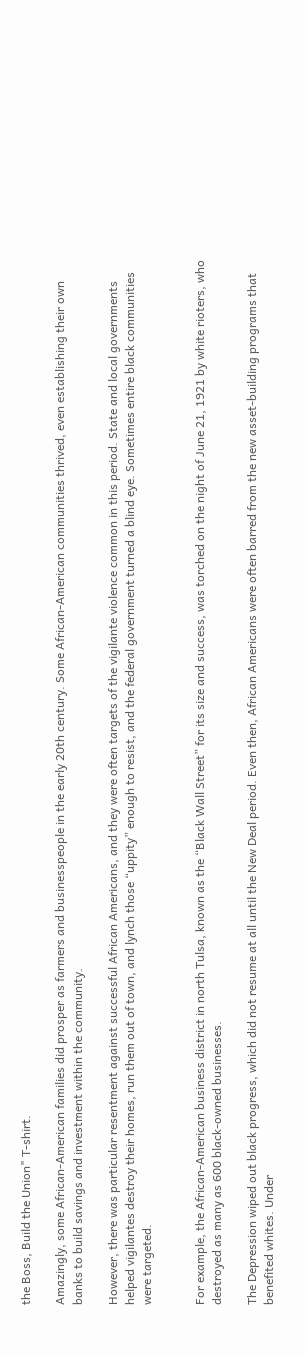the Boss, Build the Union" T-shirt.

Amazingly, some African-American families did prosper as farmers and businesspeople in the early 20th century. Some African-American communities thrived, even establishing their own banks to build savings and investment within the community.

However, there was particular resentment against successful African Americans, and they were often targets of the vigilante violence common in this period. State and local governments helped vigilantes destroy their homes, run them out of town, and lynch those “uppity” enough to resist, and the federal government turned a blind eye. Sometimes entire black communities were targeted.


For example, the African-American business district in north Tulsa, known as the “Black Wall Street” for its size and success, was torched on the night of June 21, 1921 by white rioters, who destroyed as many as 600 black-owned businesses.

The Depression wiped out black progress, which did not resume at all until the New Deal period. Even then, African Americans were often barred from the new asset-building programs that benefited whites. Under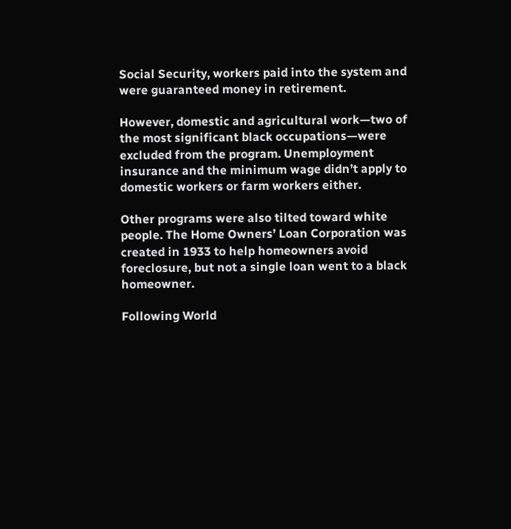Social Security, workers paid into the system and were guaranteed money in retirement.

However, domestic and agricultural work—two of the most significant black occupations—were excluded from the program. Unemployment insurance and the minimum wage didn’t apply to domestic workers or farm workers either.

Other programs were also tilted toward white people. The Home Owners’ Loan Corporation was created in 1933 to help homeowners avoid foreclosure, but not a single loan went to a black homeowner.

Following World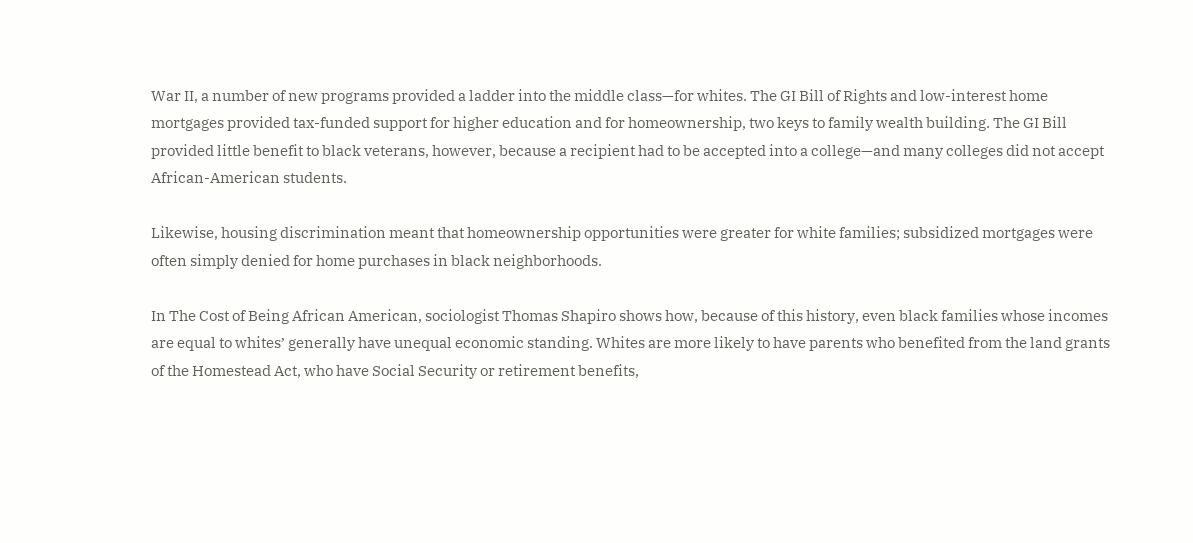War II, a number of new programs provided a ladder into the middle class—for whites. The GI Bill of Rights and low-interest home mortgages provided tax-funded support for higher education and for homeownership, two keys to family wealth building. The GI Bill provided little benefit to black veterans, however, because a recipient had to be accepted into a college—and many colleges did not accept African-American students.

Likewise, housing discrimination meant that homeownership opportunities were greater for white families; subsidized mortgages were often simply denied for home purchases in black neighborhoods.

In The Cost of Being African American, sociologist Thomas Shapiro shows how, because of this history, even black families whose incomes are equal to whites’ generally have unequal economic standing. Whites are more likely to have parents who benefited from the land grants of the Homestead Act, who have Social Security or retirement benefits,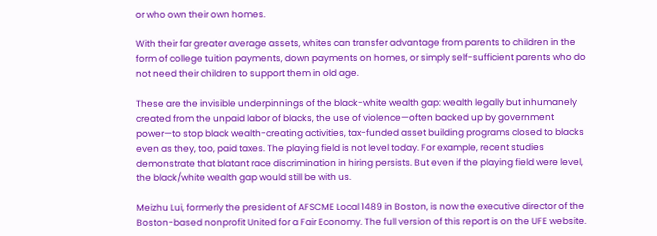or who own their own homes.

With their far greater average assets, whites can transfer advantage from parents to children in the form of college tuition payments, down payments on homes, or simply self-sufficient parents who do not need their children to support them in old age.

These are the invisible underpinnings of the black-white wealth gap: wealth legally but inhumanely created from the unpaid labor of blacks, the use of violence—often backed up by government power—to stop black wealth-creating activities, tax-funded asset building programs closed to blacks even as they, too, paid taxes. The playing field is not level today. For example, recent studies demonstrate that blatant race discrimination in hiring persists. But even if the playing field were level, the black/white wealth gap would still be with us.

Meizhu Lui, formerly the president of AFSCME Local 1489 in Boston, is now the executive director of the Boston-based nonprofit United for a Fair Economy. The full version of this report is on the UFE website.